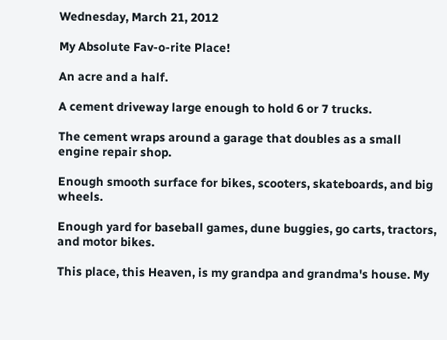Wednesday, March 21, 2012

My Absolute Fav-o-rite Place!

An acre and a half.

A cement driveway large enough to hold 6 or 7 trucks.

The cement wraps around a garage that doubles as a small engine repair shop.

Enough smooth surface for bikes, scooters, skateboards, and big wheels.

Enough yard for baseball games, dune buggies, go carts, tractors, and motor bikes.

This place, this Heaven, is my grandpa and grandma's house. My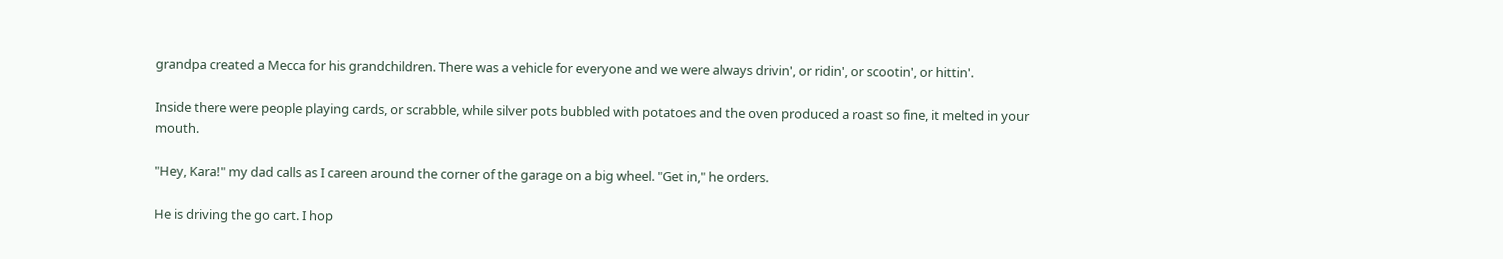grandpa created a Mecca for his grandchildren. There was a vehicle for everyone and we were always drivin', or ridin', or scootin', or hittin'.

Inside there were people playing cards, or scrabble, while silver pots bubbled with potatoes and the oven produced a roast so fine, it melted in your mouth.

"Hey, Kara!" my dad calls as I careen around the corner of the garage on a big wheel. "Get in," he orders.

He is driving the go cart. I hop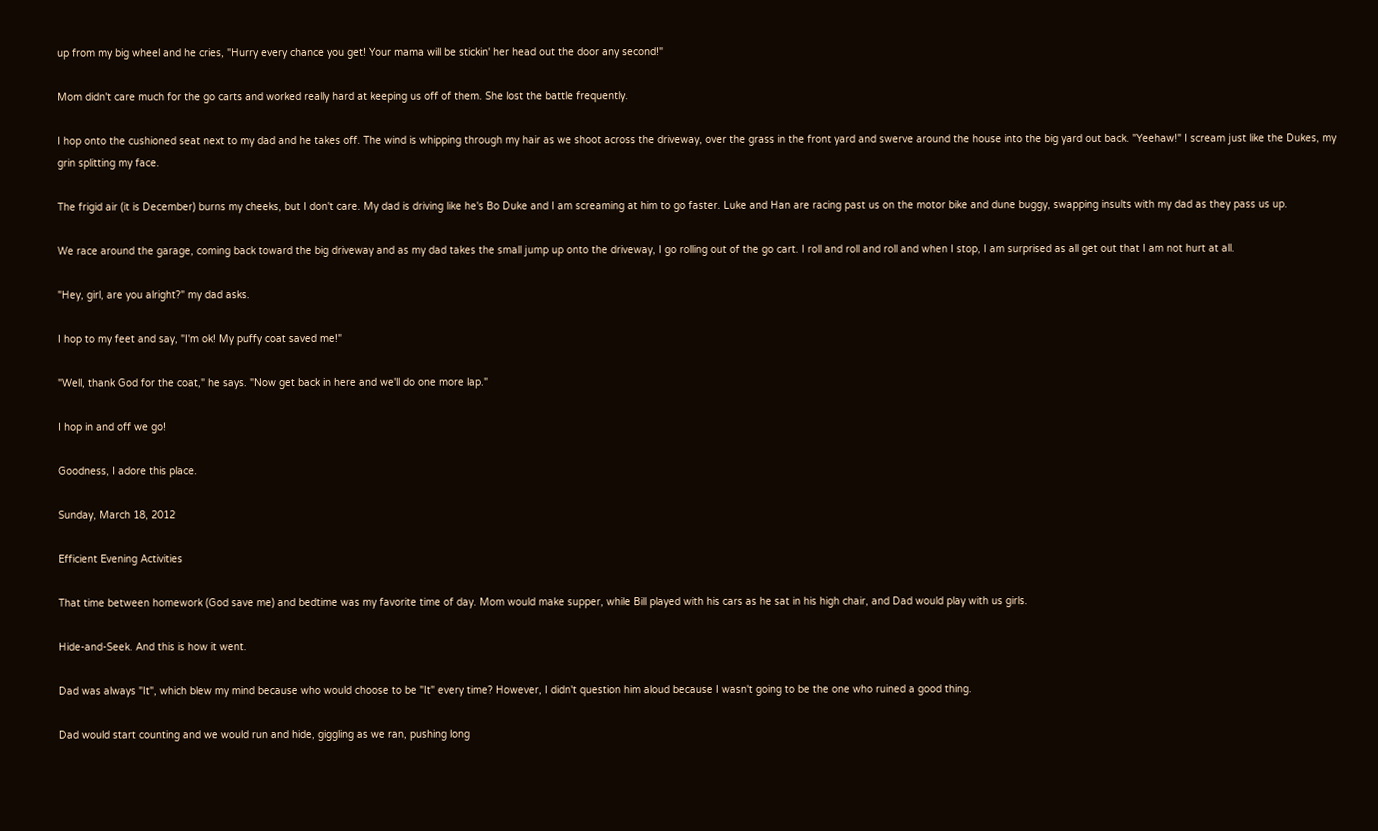up from my big wheel and he cries, "Hurry every chance you get! Your mama will be stickin' her head out the door any second!"

Mom didn't care much for the go carts and worked really hard at keeping us off of them. She lost the battle frequently.

I hop onto the cushioned seat next to my dad and he takes off. The wind is whipping through my hair as we shoot across the driveway, over the grass in the front yard and swerve around the house into the big yard out back. "Yeehaw!" I scream just like the Dukes, my grin splitting my face.

The frigid air (it is December) burns my cheeks, but I don't care. My dad is driving like he's Bo Duke and I am screaming at him to go faster. Luke and Han are racing past us on the motor bike and dune buggy, swapping insults with my dad as they pass us up.

We race around the garage, coming back toward the big driveway and as my dad takes the small jump up onto the driveway, I go rolling out of the go cart. I roll and roll and roll and when I stop, I am surprised as all get out that I am not hurt at all.

"Hey, girl, are you alright?" my dad asks.

I hop to my feet and say, "I'm ok! My puffy coat saved me!"

"Well, thank God for the coat," he says. "Now get back in here and we'll do one more lap."

I hop in and off we go!

Goodness, I adore this place.

Sunday, March 18, 2012

Efficient Evening Activities

That time between homework (God save me) and bedtime was my favorite time of day. Mom would make supper, while Bill played with his cars as he sat in his high chair, and Dad would play with us girls.

Hide-and-Seek. And this is how it went.

Dad was always "It", which blew my mind because who would choose to be "It" every time? However, I didn't question him aloud because I wasn't going to be the one who ruined a good thing.

Dad would start counting and we would run and hide, giggling as we ran, pushing long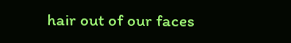hair out of our faces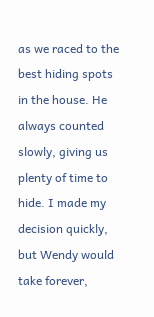as we raced to the best hiding spots in the house. He always counted slowly, giving us plenty of time to hide. I made my decision quickly, but Wendy would take forever,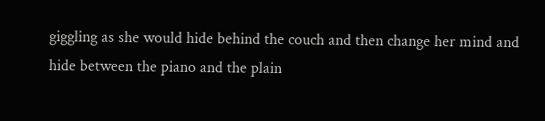giggling as she would hide behind the couch and then change her mind and hide between the piano and the plain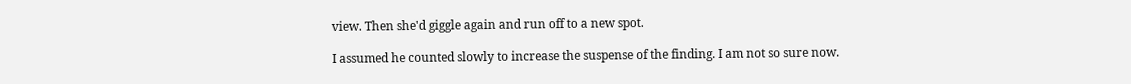view. Then she'd giggle again and run off to a new spot.

I assumed he counted slowly to increase the suspense of the finding. I am not so sure now.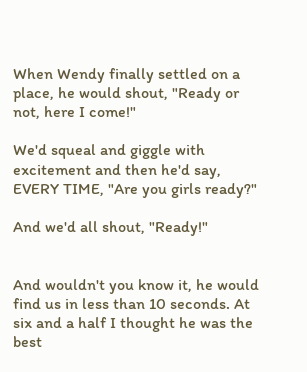When Wendy finally settled on a place, he would shout, "Ready or not, here I come!"

We'd squeal and giggle with excitement and then he'd say, EVERY TIME, "Are you girls ready?"

And we'd all shout, "Ready!"


And wouldn't you know it, he would find us in less than 10 seconds. At six and a half I thought he was the best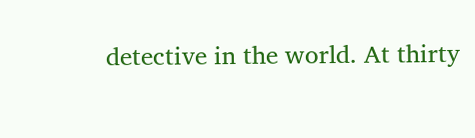detective in the world. At thirty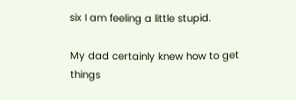six I am feeling a little stupid.

My dad certainly knew how to get things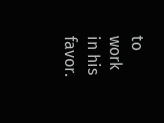to work in his favor.